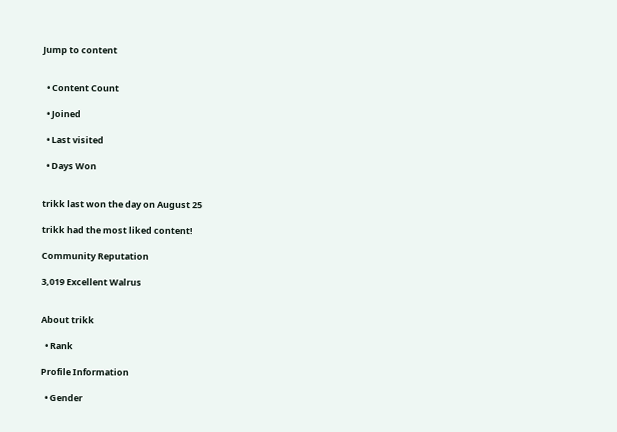Jump to content


  • Content Count

  • Joined

  • Last visited

  • Days Won


trikk last won the day on August 25

trikk had the most liked content!

Community Reputation

3,019 Excellent Walrus


About trikk

  • Rank

Profile Information

  • Gender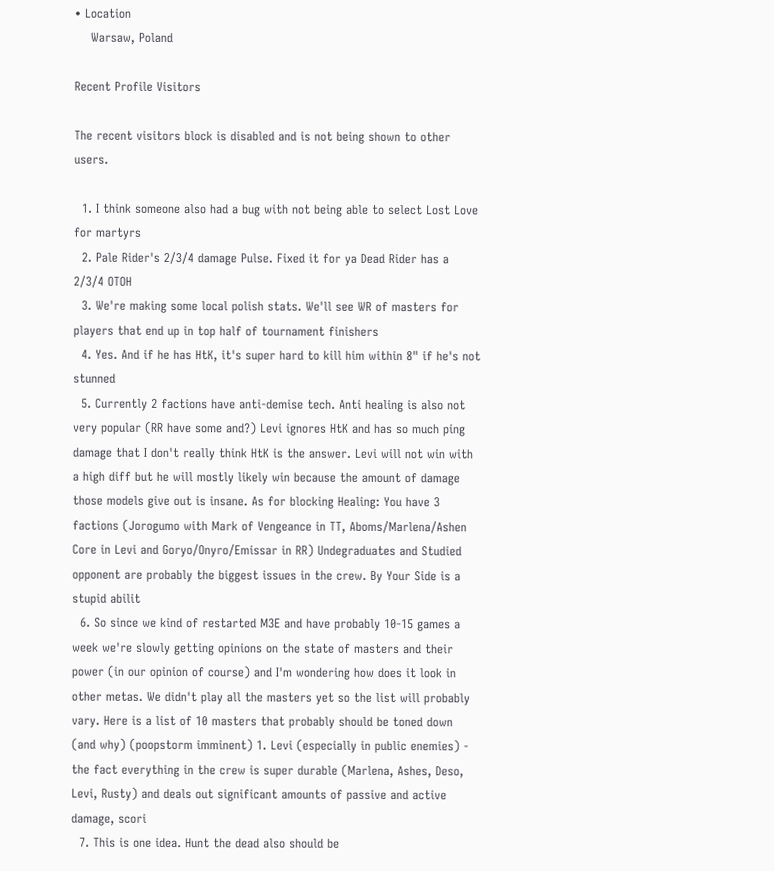• Location
    Warsaw, Poland

Recent Profile Visitors

The recent visitors block is disabled and is not being shown to other users.

  1. I think someone also had a bug with not being able to select Lost Love for martyrs
  2. Pale Rider's 2/3/4 damage Pulse. Fixed it for ya Dead Rider has a 2/3/4 OTOH
  3. We're making some local polish stats. We'll see WR of masters for players that end up in top half of tournament finishers
  4. Yes. And if he has HtK, it's super hard to kill him within 8" if he's not stunned
  5. Currently 2 factions have anti-demise tech. Anti healing is also not very popular (RR have some and?) Levi ignores HtK and has so much ping damage that I don't really think HtK is the answer. Levi will not win with a high diff but he will mostly likely win because the amount of damage those models give out is insane. As for blocking Healing: You have 3 factions (Jorogumo with Mark of Vengeance in TT, Aboms/Marlena/Ashen Core in Levi and Goryo/Onyro/Emissar in RR) Undegraduates and Studied opponent are probably the biggest issues in the crew. By Your Side is a stupid abilit
  6. So since we kind of restarted M3E and have probably 10-15 games a week we're slowly getting opinions on the state of masters and their power (in our opinion of course) and I'm wondering how does it look in other metas. We didn't play all the masters yet so the list will probably vary. Here is a list of 10 masters that probably should be toned down (and why) (poopstorm imminent) 1. Levi (especially in public enemies) - the fact everything in the crew is super durable (Marlena, Ashes, Deso, Levi, Rusty) and deals out significant amounts of passive and active damage, scori
  7. This is one idea. Hunt the dead also should be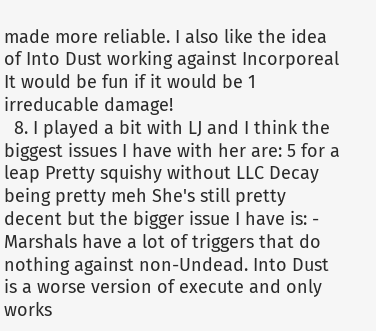made more reliable. I also like the idea of Into Dust working against Incorporeal It would be fun if it would be 1 irreducable damage!
  8. I played a bit with LJ and I think the biggest issues I have with her are: 5 for a leap Pretty squishy without LLC Decay being pretty meh She's still pretty decent but the bigger issue I have is: - Marshals have a lot of triggers that do nothing against non-Undead. Into Dust is a worse version of execute and only works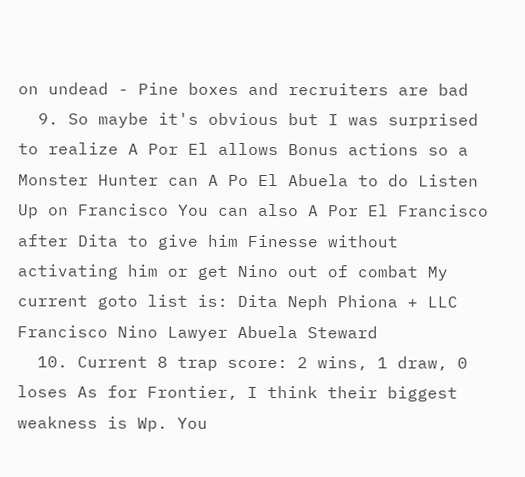on undead - Pine boxes and recruiters are bad
  9. So maybe it's obvious but I was surprised to realize A Por El allows Bonus actions so a Monster Hunter can A Po El Abuela to do Listen Up on Francisco You can also A Por El Francisco after Dita to give him Finesse without activating him or get Nino out of combat My current goto list is: Dita Neph Phiona + LLC Francisco Nino Lawyer Abuela Steward
  10. Current 8 trap score: 2 wins, 1 draw, 0 loses As for Frontier, I think their biggest weakness is Wp. You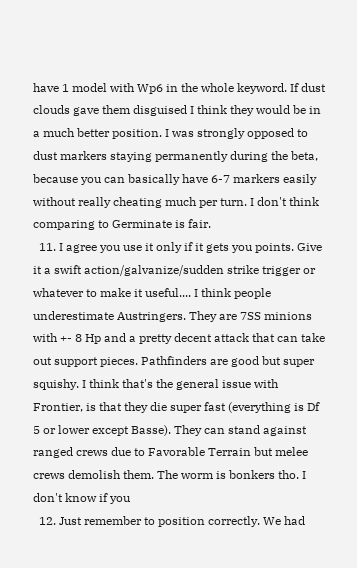have 1 model with Wp6 in the whole keyword. If dust clouds gave them disguised I think they would be in a much better position. I was strongly opposed to dust markers staying permanently during the beta, because you can basically have 6-7 markers easily without really cheating much per turn. I don't think comparing to Germinate is fair.
  11. I agree you use it only if it gets you points. Give it a swift action/galvanize/sudden strike trigger or whatever to make it useful.... I think people underestimate Austringers. They are 7SS minions with +- 8 Hp and a pretty decent attack that can take out support pieces. Pathfinders are good but super squishy. I think that's the general issue with Frontier, is that they die super fast (everything is Df 5 or lower except Basse). They can stand against ranged crews due to Favorable Terrain but melee crews demolish them. The worm is bonkers tho. I don't know if you
  12. Just remember to position correctly. We had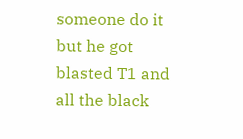someone do it but he got blasted T1 and all the black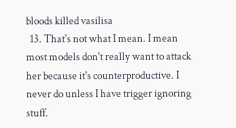bloods killed vasilisa
  13. That's not what I mean. I mean most models don't really want to attack her because it's counterproductive. I never do unless I have trigger ignoring stuff.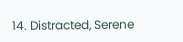14. Distracted, Serene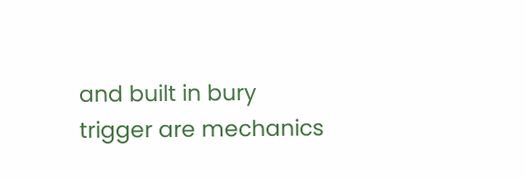and built in bury trigger are mechanics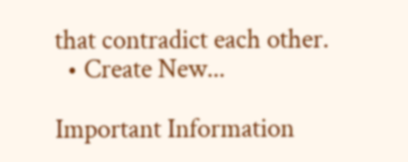that contradict each other.
  • Create New...

Important Information